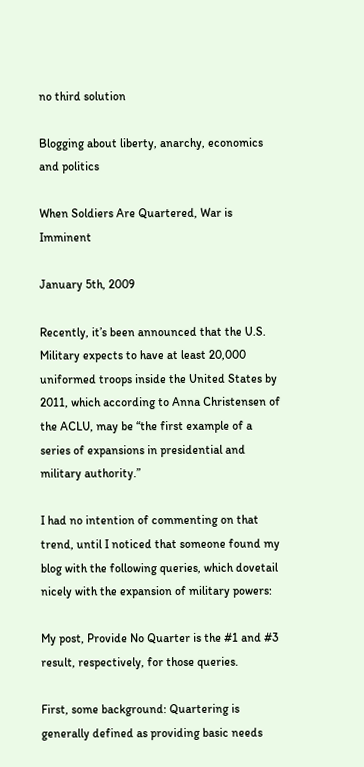no third solution

Blogging about liberty, anarchy, economics and politics

When Soldiers Are Quartered, War is Imminent

January 5th, 2009

Recently, it’s been announced that the U.S. Military expects to have at least 20,000 uniformed troops inside the United States by 2011, which according to Anna Christensen of the ACLU, may be “the first example of a series of expansions in presidential and military authority.”

I had no intention of commenting on that trend, until I noticed that someone found my blog with the following queries, which dovetail nicely with the expansion of military powers:

My post, Provide No Quarter is the #1 and #3 result, respectively, for those queries.

First, some background: Quartering is generally defined as providing basic needs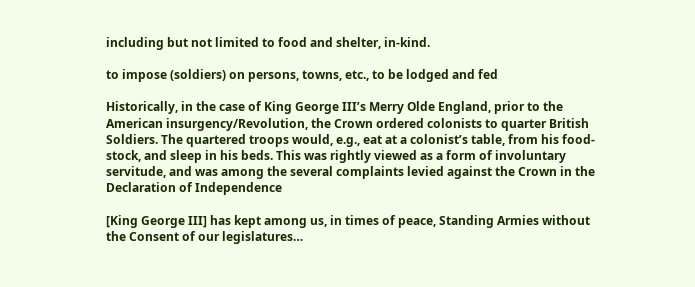including but not limited to food and shelter, in-kind.

to impose (soldiers) on persons, towns, etc., to be lodged and fed

Historically, in the case of King George III’s Merry Olde England, prior to the American insurgency/Revolution, the Crown ordered colonists to quarter British Soldiers. The quartered troops would, e.g., eat at a colonist’s table, from his food-stock, and sleep in his beds. This was rightly viewed as a form of involuntary servitude, and was among the several complaints levied against the Crown in the Declaration of Independence

[King George III] has kept among us, in times of peace, Standing Armies without the Consent of our legislatures…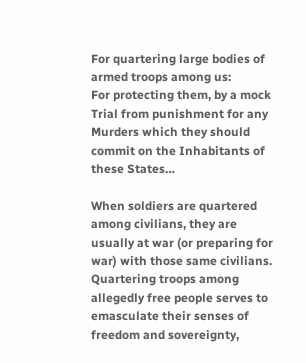For quartering large bodies of armed troops among us:
For protecting them, by a mock Trial from punishment for any Murders which they should commit on the Inhabitants of these States…

When soldiers are quartered among civilians, they are usually at war (or preparing for war) with those same civilians. Quartering troops among allegedly free people serves to emasculate their senses of freedom and sovereignty,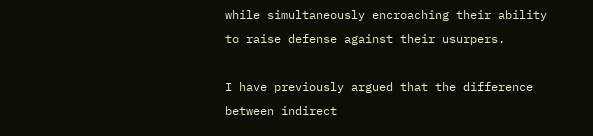while simultaneously encroaching their ability to raise defense against their usurpers.

I have previously argued that the difference between indirect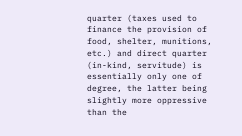quarter (taxes used to finance the provision of food, shelter, munitions, etc.) and direct quarter (in-kind, servitude) is essentially only one of degree, the latter being slightly more oppressive than the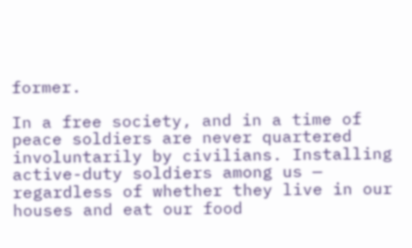former.

In a free society, and in a time of peace soldiers are never quartered involuntarily by civilians. Installing active-duty soldiers among us — regardless of whether they live in our houses and eat our food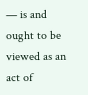— is and ought to be viewed as an act of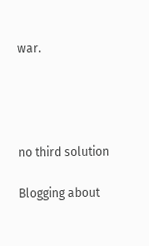war.




no third solution

Blogging about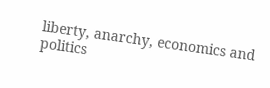liberty, anarchy, economics and politics